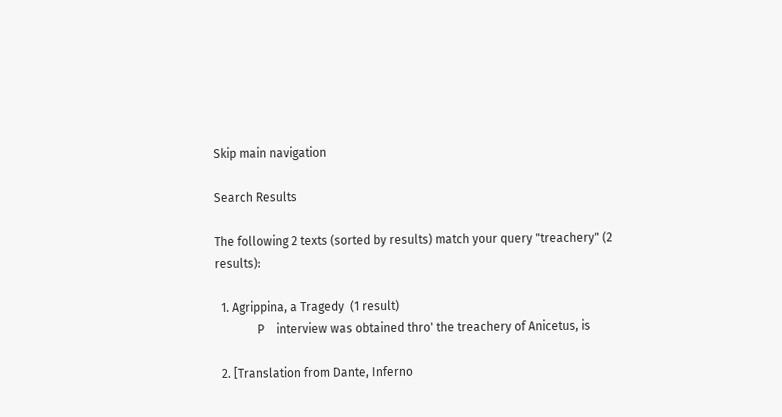Skip main navigation

Search Results

The following 2 texts (sorted by results) match your query "treachery" (2 results):

  1. Agrippina, a Tragedy  (1 result)
              P    interview was obtained thro' the treachery of Anicetus, is

  2. [Translation from Dante, Inferno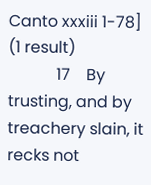Canto xxxiii 1-78]  (1 result)
            17    By trusting, and by treachery slain, it recks not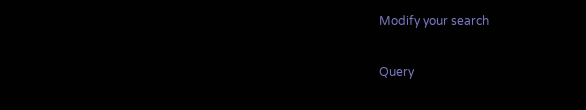Modify your search

Query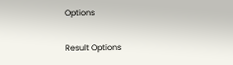Options

Result Options